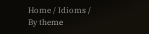Home / Idioms / By theme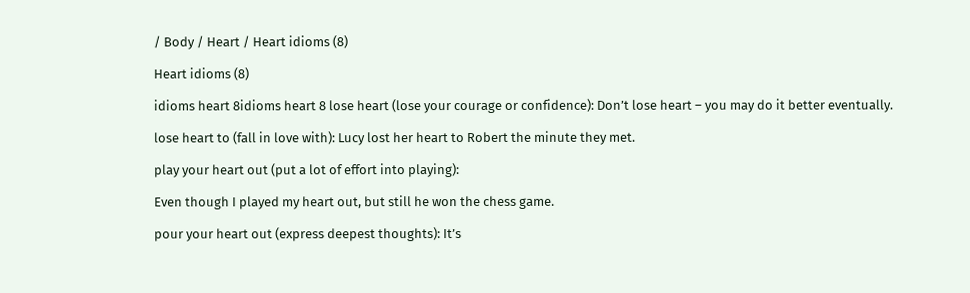/ Body / Heart / Heart idioms (8)

Heart idioms (8)

idioms heart 8idioms heart 8 lose heart (lose your courage or confidence): Don’t lose heart – you may do it better eventually.

lose heart to (fall in love with): Lucy lost her heart to Robert the minute they met.

play your heart out (put a lot of effort into playing):

Even though I played my heart out, but still he won the chess game.

pour your heart out (express deepest thoughts): It’s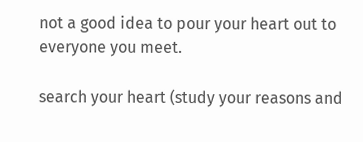not a good idea to pour your heart out to everyone you meet.

search your heart (study your reasons and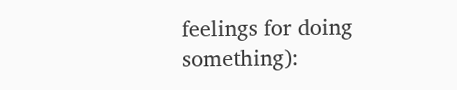feelings for doing something):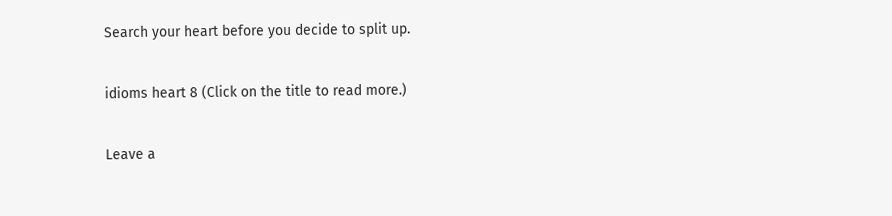Search your heart before you decide to split up.

idioms heart 8 (Click on the title to read more.)

Leave a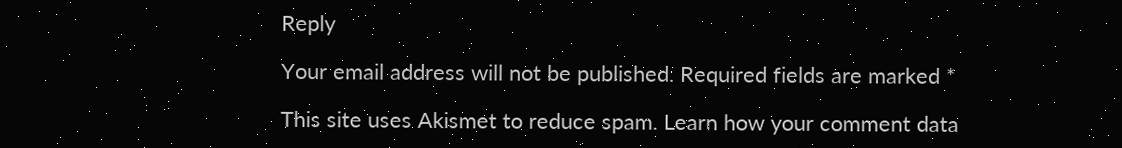Reply

Your email address will not be published. Required fields are marked *

This site uses Akismet to reduce spam. Learn how your comment data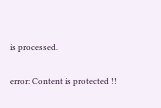is processed.

error: Content is protected !!